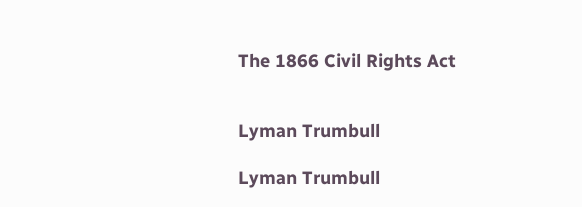The 1866 Civil Rights Act


Lyman Trumbull

Lyman Trumbull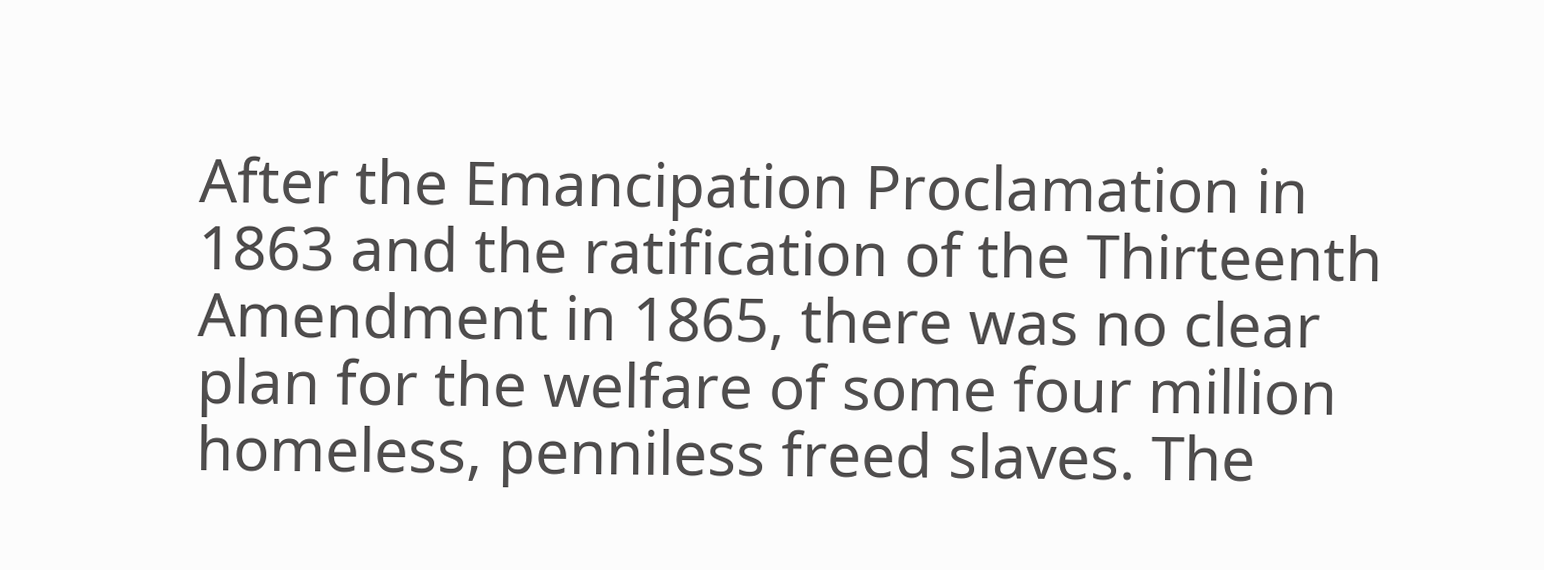After the Emancipation Proclamation in 1863 and the ratification of the Thirteenth Amendment in 1865, there was no clear plan for the welfare of some four million homeless, penniless freed slaves. The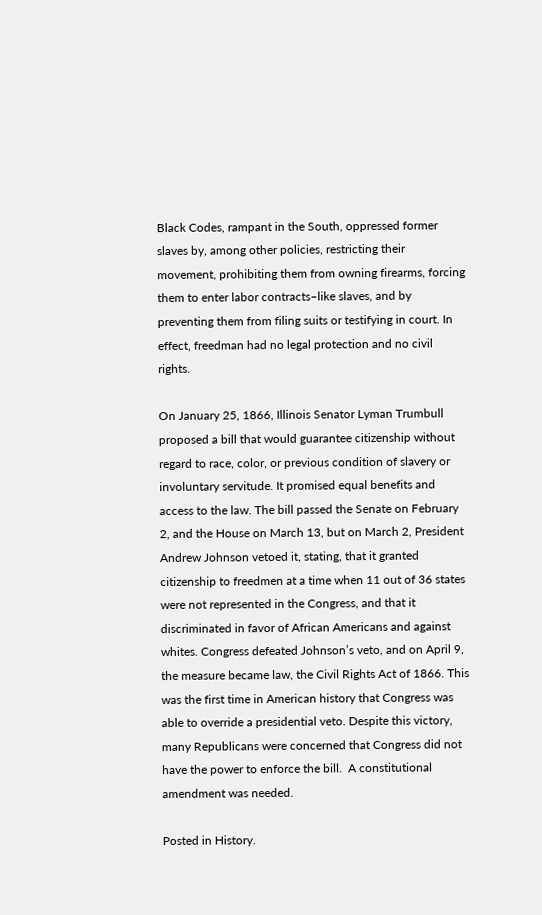Black Codes, rampant in the South, oppressed former slaves by, among other policies, restricting their movement, prohibiting them from owning firearms, forcing them to enter labor contracts–like slaves, and by preventing them from filing suits or testifying in court. In effect, freedman had no legal protection and no civil rights.

On January 25, 1866, Illinois Senator Lyman Trumbull proposed a bill that would guarantee citizenship without regard to race, color, or previous condition of slavery or involuntary servitude. It promised equal benefits and access to the law. The bill passed the Senate on February 2, and the House on March 13, but on March 2, President Andrew Johnson vetoed it, stating, that it granted citizenship to freedmen at a time when 11 out of 36 states were not represented in the Congress, and that it discriminated in favor of African Americans and against whites. Congress defeated Johnson’s veto, and on April 9, the measure became law, the Civil Rights Act of 1866. This was the first time in American history that Congress was able to override a presidential veto. Despite this victory, many Republicans were concerned that Congress did not have the power to enforce the bill.  A constitutional amendment was needed.

Posted in History.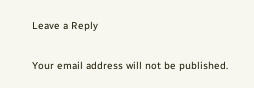Leave a Reply

Your email address will not be published.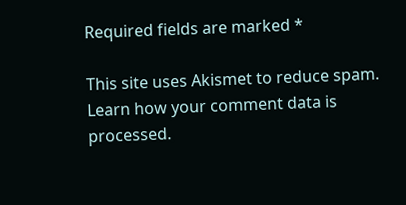Required fields are marked *

This site uses Akismet to reduce spam. Learn how your comment data is processed.